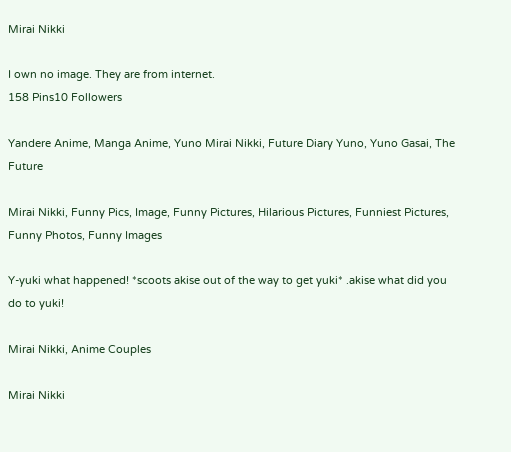Mirai Nikki

I own no image. They are from internet.
158 Pins10 Followers

Yandere Anime, Manga Anime, Yuno Mirai Nikki, Future Diary Yuno, Yuno Gasai, The Future

Mirai Nikki, Funny Pics, Image, Funny Pictures, Hilarious Pictures, Funniest Pictures, Funny Photos, Funny Images

Y-yuki what happened! *scoots akise out of the way to get yuki* .akise what did you do to yuki!

Mirai Nikki, Anime Couples

Mirai Nikki